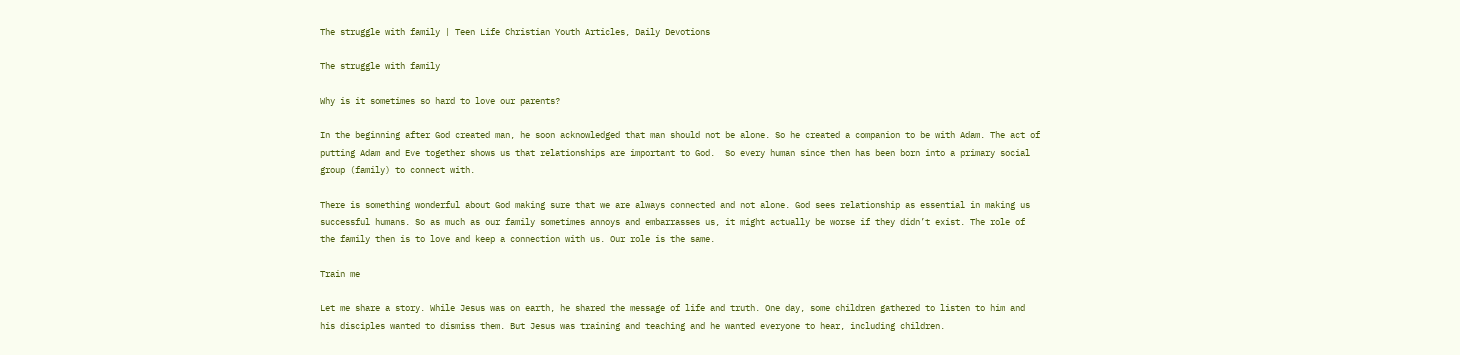The struggle with family | Teen Life Christian Youth Articles, Daily Devotions

The struggle with family

Why is it sometimes so hard to love our parents?

In the beginning after God created man, he soon acknowledged that man should not be alone. So he created a companion to be with Adam. The act of putting Adam and Eve together shows us that relationships are important to God.  So every human since then has been born into a primary social group (family) to connect with.

There is something wonderful about God making sure that we are always connected and not alone. God sees relationship as essential in making us successful humans. So as much as our family sometimes annoys and embarrasses us, it might actually be worse if they didn’t exist. The role of the family then is to love and keep a connection with us. Our role is the same.

Train me

Let me share a story. While Jesus was on earth, he shared the message of life and truth. One day, some children gathered to listen to him and his disciples wanted to dismiss them. But Jesus was training and teaching and he wanted everyone to hear, including children.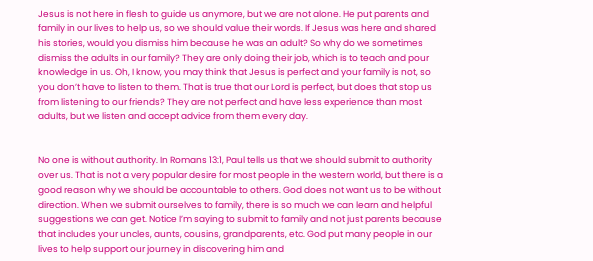Jesus is not here in flesh to guide us anymore, but we are not alone. He put parents and family in our lives to help us, so we should value their words. If Jesus was here and shared his stories, would you dismiss him because he was an adult? So why do we sometimes dismiss the adults in our family? They are only doing their job, which is to teach and pour knowledge in us. Oh, I know, you may think that Jesus is perfect and your family is not, so you don’t have to listen to them. That is true that our Lord is perfect, but does that stop us from listening to our friends? They are not perfect and have less experience than most adults, but we listen and accept advice from them every day.


No one is without authority. In Romans 13:1, Paul tells us that we should submit to authority over us. That is not a very popular desire for most people in the western world, but there is a good reason why we should be accountable to others. God does not want us to be without direction. When we submit ourselves to family, there is so much we can learn and helpful suggestions we can get. Notice I’m saying to submit to family and not just parents because that includes your uncles, aunts, cousins, grandparents, etc. God put many people in our lives to help support our journey in discovering him and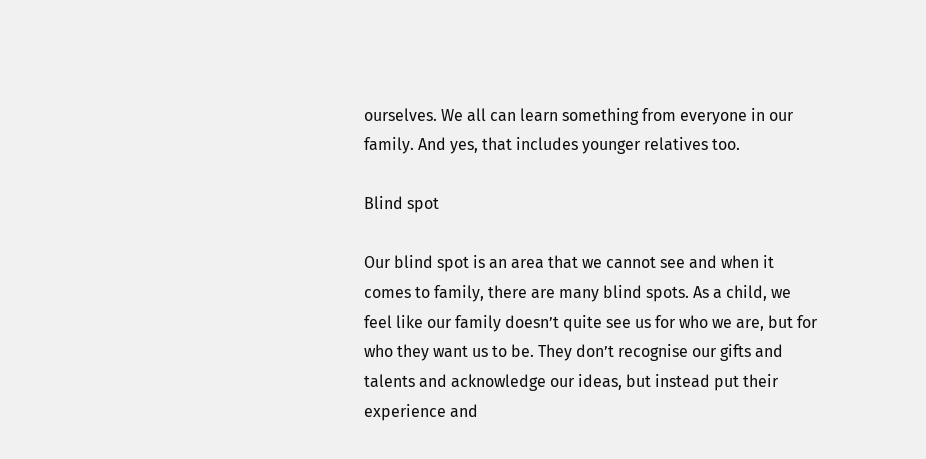ourselves. We all can learn something from everyone in our family. And yes, that includes younger relatives too.

Blind spot

Our blind spot is an area that we cannot see and when it comes to family, there are many blind spots. As a child, we feel like our family doesn’t quite see us for who we are, but for who they want us to be. They don’t recognise our gifts and talents and acknowledge our ideas, but instead put their experience and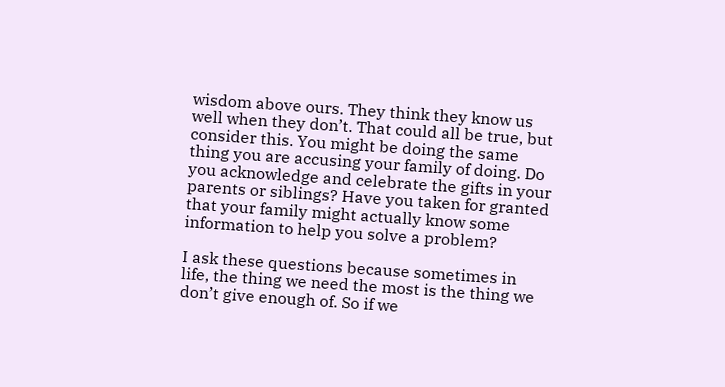wisdom above ours. They think they know us well when they don’t. That could all be true, but consider this. You might be doing the same thing you are accusing your family of doing. Do you acknowledge and celebrate the gifts in your parents or siblings? Have you taken for granted that your family might actually know some information to help you solve a problem?

I ask these questions because sometimes in life, the thing we need the most is the thing we don’t give enough of. So if we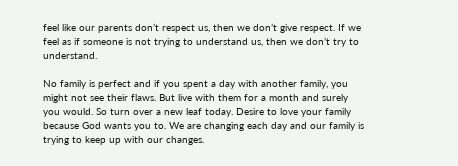feel like our parents don’t respect us, then we don’t give respect. If we feel as if someone is not trying to understand us, then we don’t try to understand.

No family is perfect and if you spent a day with another family, you might not see their flaws. But live with them for a month and surely you would. So turn over a new leaf today. Desire to love your family because God wants you to. We are changing each day and our family is trying to keep up with our changes.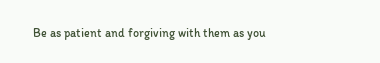Be as patient and forgiving with them as you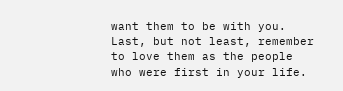want them to be with you. Last, but not least, remember to love them as the people who were first in your life.